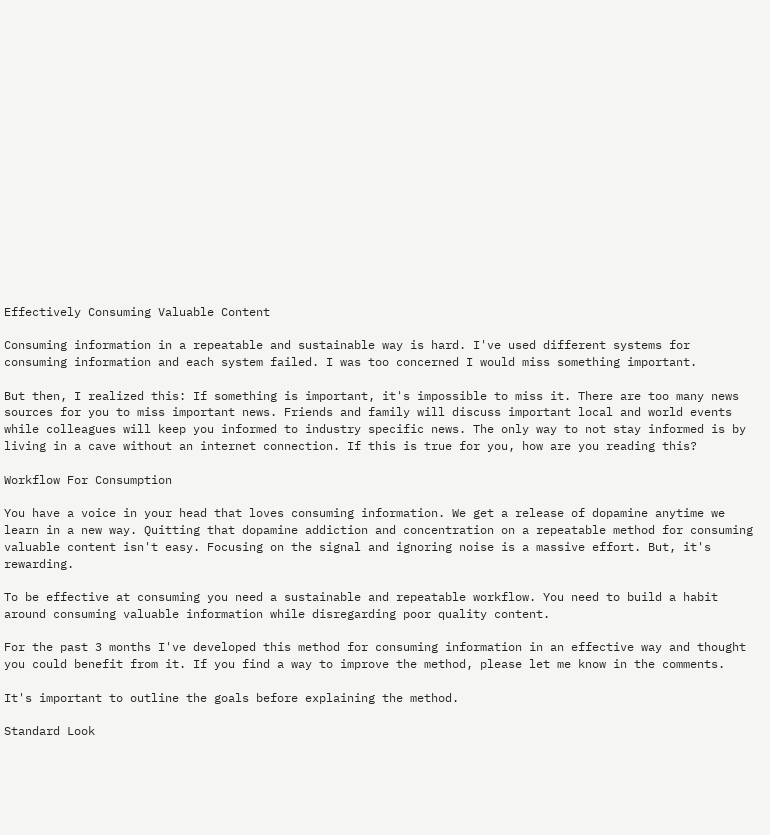Effectively Consuming Valuable Content

Consuming information in a repeatable and sustainable way is hard. I've used different systems for consuming information and each system failed. I was too concerned I would miss something important.

But then, I realized this: If something is important, it's impossible to miss it. There are too many news sources for you to miss important news. Friends and family will discuss important local and world events while colleagues will keep you informed to industry specific news. The only way to not stay informed is by living in a cave without an internet connection. If this is true for you, how are you reading this?

Workflow For Consumption

You have a voice in your head that loves consuming information. We get a release of dopamine anytime we learn in a new way. Quitting that dopamine addiction and concentration on a repeatable method for consuming valuable content isn't easy. Focusing on the signal and ignoring noise is a massive effort. But, it's rewarding.

To be effective at consuming you need a sustainable and repeatable workflow. You need to build a habit around consuming valuable information while disregarding poor quality content.

For the past 3 months I've developed this method for consuming information in an effective way and thought you could benefit from it. If you find a way to improve the method, please let me know in the comments.

It's important to outline the goals before explaining the method.

Standard Look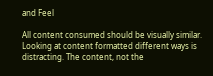and Feel

All content consumed should be visually similar. Looking at content formatted different ways is distracting. The content, not the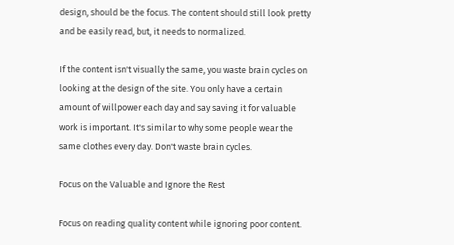design, should be the focus. The content should still look pretty and be easily read, but, it needs to normalized.

If the content isn't visually the same, you waste brain cycles on looking at the design of the site. You only have a certain amount of willpower each day and say saving it for valuable work is important. It's similar to why some people wear the same clothes every day. Don't waste brain cycles.

Focus on the Valuable and Ignore the Rest

Focus on reading quality content while ignoring poor content.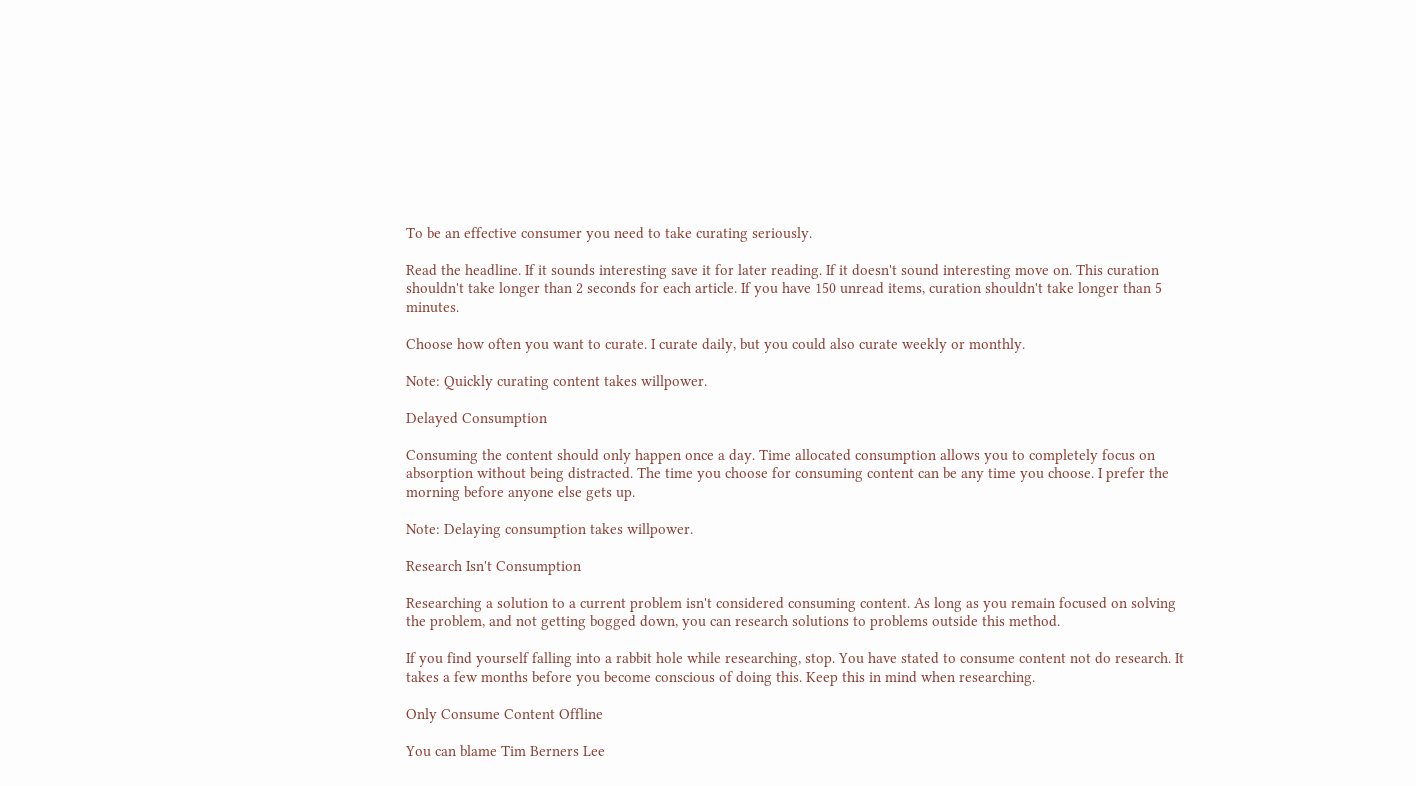To be an effective consumer you need to take curating seriously.

Read the headline. If it sounds interesting save it for later reading. If it doesn't sound interesting move on. This curation shouldn't take longer than 2 seconds for each article. If you have 150 unread items, curation shouldn't take longer than 5 minutes.

Choose how often you want to curate. I curate daily, but you could also curate weekly or monthly.

Note: Quickly curating content takes willpower.

Delayed Consumption

Consuming the content should only happen once a day. Time allocated consumption allows you to completely focus on absorption without being distracted. The time you choose for consuming content can be any time you choose. I prefer the morning before anyone else gets up.

Note: Delaying consumption takes willpower.

Research Isn't Consumption

Researching a solution to a current problem isn't considered consuming content. As long as you remain focused on solving the problem, and not getting bogged down, you can research solutions to problems outside this method.

If you find yourself falling into a rabbit hole while researching, stop. You have stated to consume content not do research. It takes a few months before you become conscious of doing this. Keep this in mind when researching.

Only Consume Content Offline

You can blame Tim Berners Lee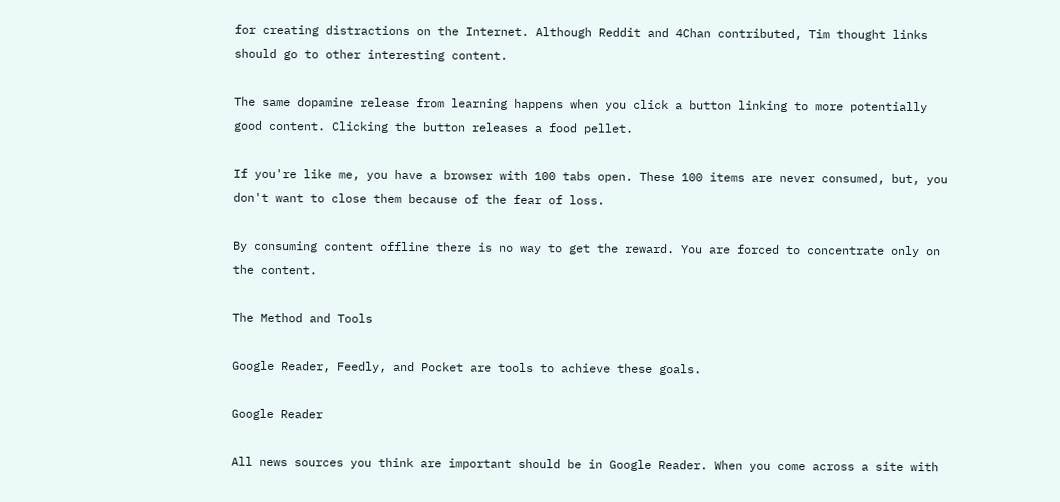for creating distractions on the Internet. Although Reddit and 4Chan contributed, Tim thought links should go to other interesting content.

The same dopamine release from learning happens when you click a button linking to more potentially good content. Clicking the button releases a food pellet.

If you're like me, you have a browser with 100 tabs open. These 100 items are never consumed, but, you don't want to close them because of the fear of loss.

By consuming content offline there is no way to get the reward. You are forced to concentrate only on the content.

The Method and Tools

Google Reader, Feedly, and Pocket are tools to achieve these goals.

Google Reader

All news sources you think are important should be in Google Reader. When you come across a site with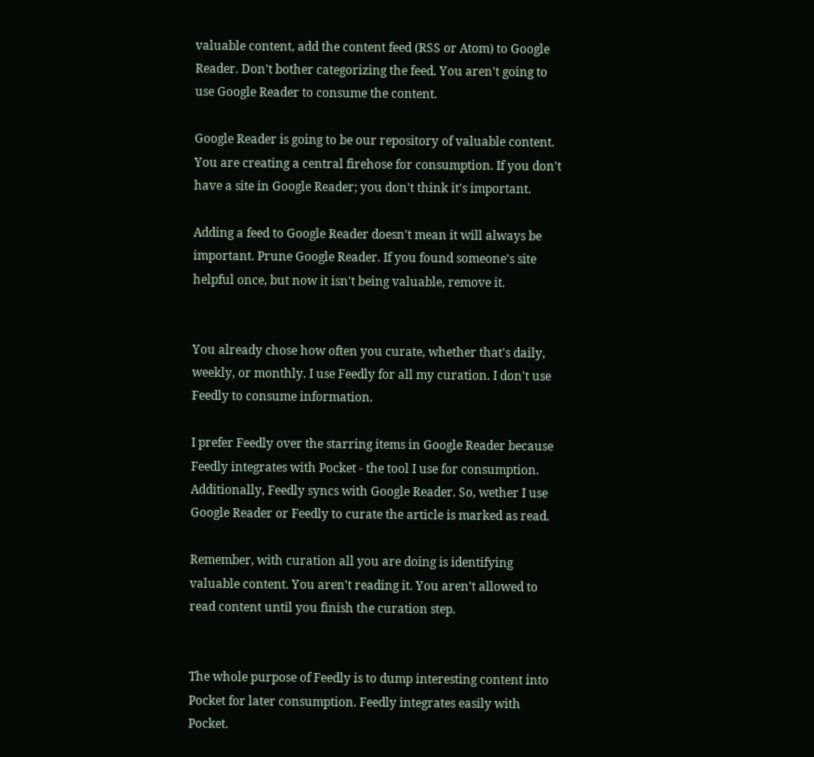valuable content, add the content feed (RSS or Atom) to Google Reader. Don't bother categorizing the feed. You aren't going to use Google Reader to consume the content.

Google Reader is going to be our repository of valuable content. You are creating a central firehose for consumption. If you don't have a site in Google Reader; you don't think it's important.

Adding a feed to Google Reader doesn't mean it will always be important. Prune Google Reader. If you found someone's site helpful once, but now it isn't being valuable, remove it.


You already chose how often you curate, whether that's daily, weekly, or monthly. I use Feedly for all my curation. I don't use Feedly to consume information.

I prefer Feedly over the starring items in Google Reader because Feedly integrates with Pocket - the tool I use for consumption. Additionally, Feedly syncs with Google Reader. So, wether I use Google Reader or Feedly to curate the article is marked as read.

Remember, with curation all you are doing is identifying valuable content. You aren't reading it. You aren't allowed to read content until you finish the curation step.


The whole purpose of Feedly is to dump interesting content into Pocket for later consumption. Feedly integrates easily with Pocket.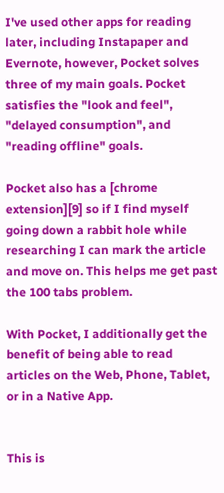I've used other apps for reading later, including Instapaper and Evernote, however, Pocket solves three of my main goals. Pocket satisfies the "look and feel", "delayed consumption", and "reading offline" goals.

Pocket also has a [chrome extension][9] so if I find myself going down a rabbit hole while researching I can mark the article and move on. This helps me get past the 100 tabs problem.

With Pocket, I additionally get the benefit of being able to read articles on the Web, Phone, Tablet, or in a Native App.


This is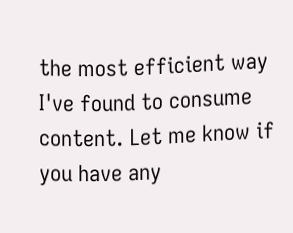the most efficient way I've found to consume content. Let me know if you have any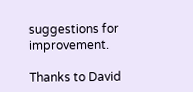suggestions for improvement.

Thanks to David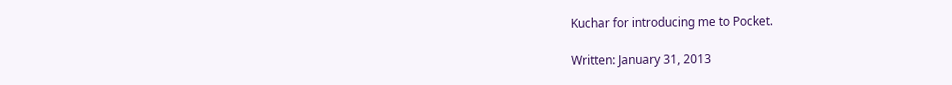Kuchar for introducing me to Pocket.

Written: January 31, 2013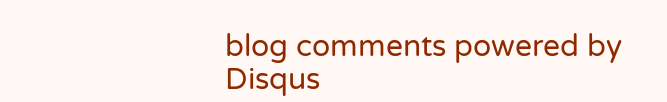blog comments powered by Disqus